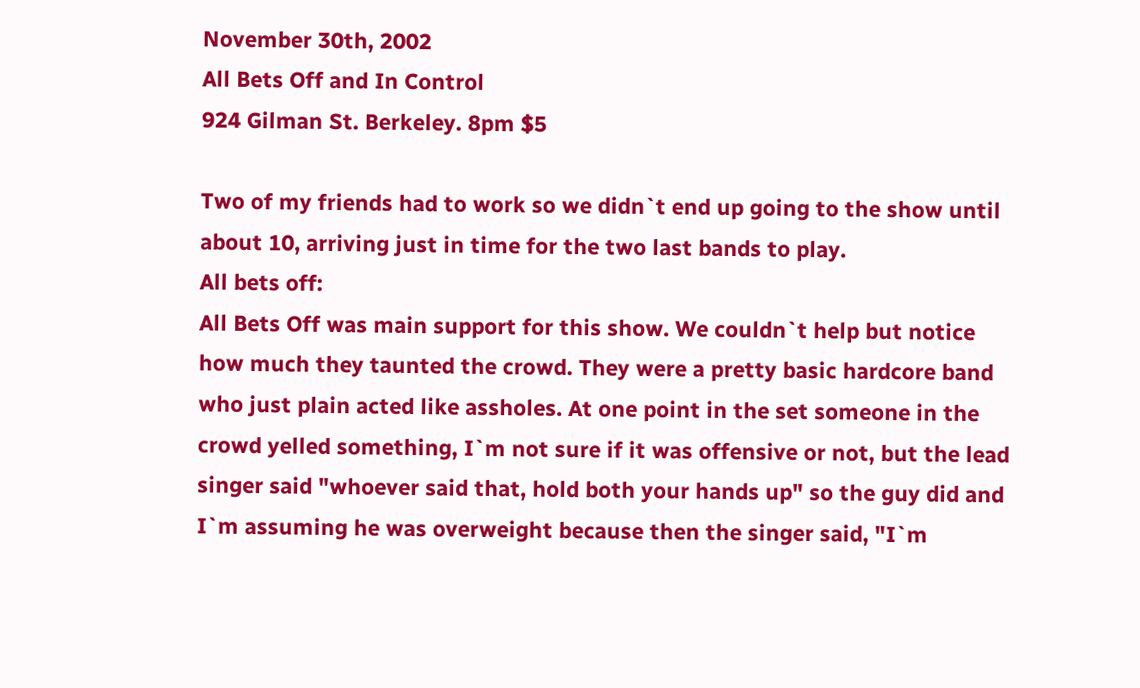November 30th, 2002
All Bets Off and In Control
924 Gilman St. Berkeley. 8pm $5

Two of my friends had to work so we didn`t end up going to the show until about 10, arriving just in time for the two last bands to play.
All bets off:
All Bets Off was main support for this show. We couldn`t help but notice how much they taunted the crowd. They were a pretty basic hardcore band who just plain acted like assholes. At one point in the set someone in the crowd yelled something, I`m not sure if it was offensive or not, but the lead singer said "whoever said that, hold both your hands up" so the guy did and I`m assuming he was overweight because then the singer said, "I`m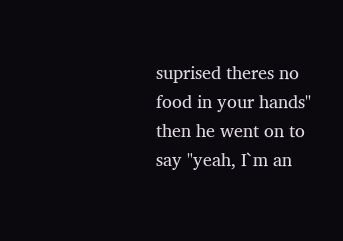suprised theres no food in your hands" then he went on to say "yeah, I`m an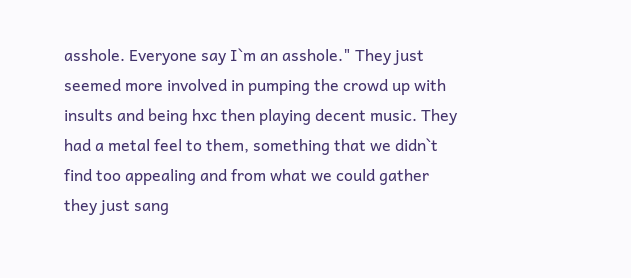asshole. Everyone say I`m an asshole." They just seemed more involved in pumping the crowd up with insults and being hxc then playing decent music. They had a metal feel to them, something that we didn`t find too appealing and from what we could gather they just sang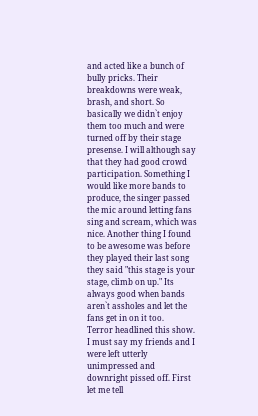and acted like a bunch of bully pricks. Their breakdowns were weak, brash, and short. So basically we didn`t enjoy them too much and were turned off by their stage presense. I will although say that they had good crowd participation. Something I would like more bands to produce, the singer passed the mic around letting fans sing and scream, which was nice. Another thing I found to be awesome was before they played their last song they said "this stage is your stage, climb on up." Its always good when bands aren`t assholes and let the fans get in on it too.
Terror headlined this show. I must say my friends and I were left utterly unimpressed and downright pissed off. First let me tell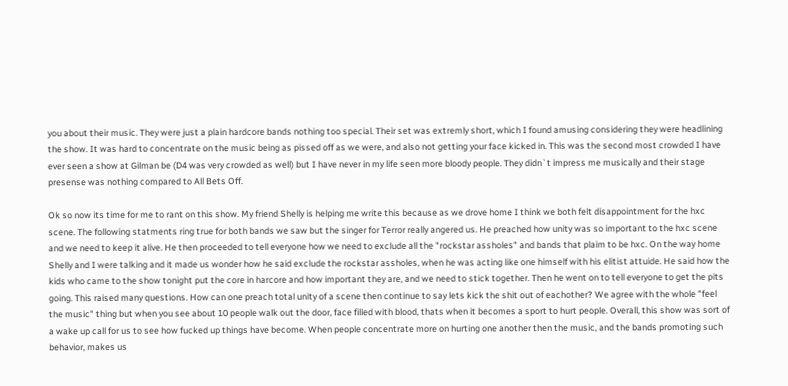you about their music. They were just a plain hardcore bands nothing too special. Their set was extremly short, which I found amusing considering they were headlining the show. It was hard to concentrate on the music being as pissed off as we were, and also not getting your face kicked in. This was the second most crowded I have ever seen a show at Gilman be (D4 was very crowded as well) but I have never in my life seen more bloody people. They didn`t impress me musically and their stage presense was nothing compared to All Bets Off.

Ok so now its time for me to rant on this show. My friend Shelly is helping me write this because as we drove home I think we both felt disappointment for the hxc scene. The following statments ring true for both bands we saw but the singer for Terror really angered us. He preached how unity was so important to the hxc scene and we need to keep it alive. He then proceeded to tell everyone how we need to exclude all the "rockstar assholes" and bands that plaim to be hxc. On the way home Shelly and I were talking and it made us wonder how he said exclude the rockstar assholes, when he was acting like one himself with his elitist attuide. He said how the kids who came to the show tonight put the core in harcore and how important they are, and we need to stick together. Then he went on to tell everyone to get the pits going. This raised many questions. How can one preach total unity of a scene then continue to say lets kick the shit out of eachother? We agree with the whole "feel the music" thing but when you see about 10 people walk out the door, face filled with blood, thats when it becomes a sport to hurt people. Overall, this show was sort of a wake up call for us to see how fucked up things have become. When people concentrate more on hurting one another then the music, and the bands promoting such behavior, makes us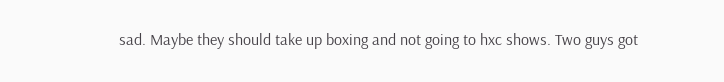sad. Maybe they should take up boxing and not going to hxc shows. Two guys got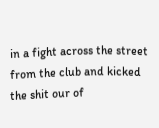in a fight across the street from the club and kicked the shit our of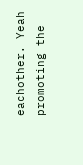eachother. Yeah promoting the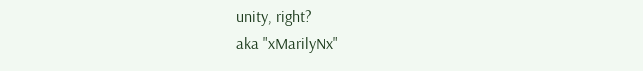unity, right?
aka "xMarilyNx"